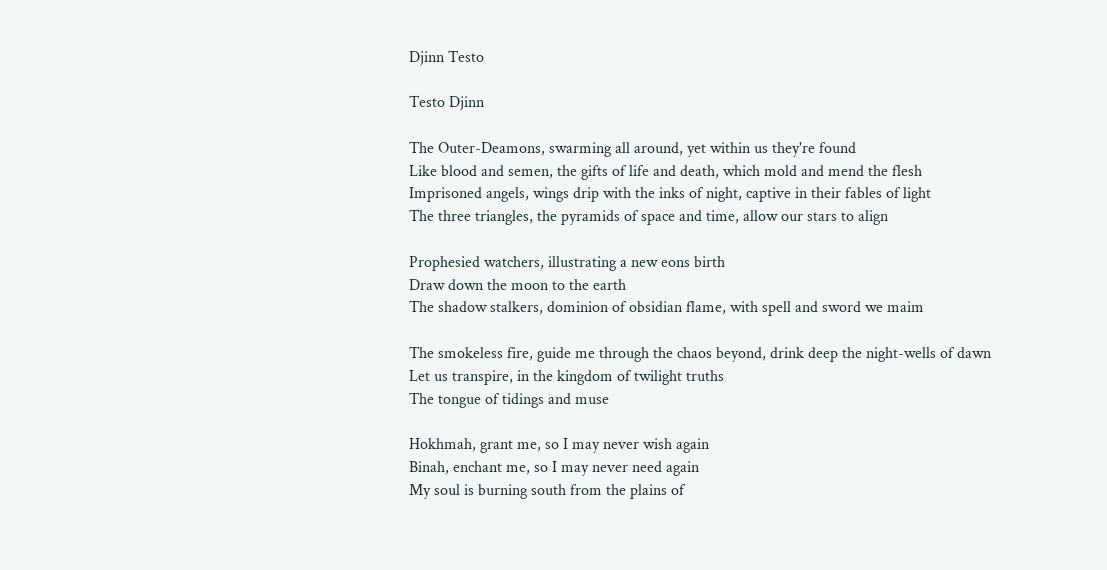Djinn Testo

Testo Djinn

The Outer-Deamons, swarming all around, yet within us they're found
Like blood and semen, the gifts of life and death, which mold and mend the flesh
Imprisoned angels, wings drip with the inks of night, captive in their fables of light
The three triangles, the pyramids of space and time, allow our stars to align

Prophesied watchers, illustrating a new eons birth
Draw down the moon to the earth
The shadow stalkers, dominion of obsidian flame, with spell and sword we maim

The smokeless fire, guide me through the chaos beyond, drink deep the night-wells of dawn
Let us transpire, in the kingdom of twilight truths
The tongue of tidings and muse

Hokhmah, grant me, so I may never wish again
Binah, enchant me, so I may never need again
My soul is burning south from the plains of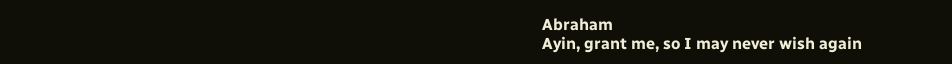Abraham
Ayin, grant me, so I may never wish again